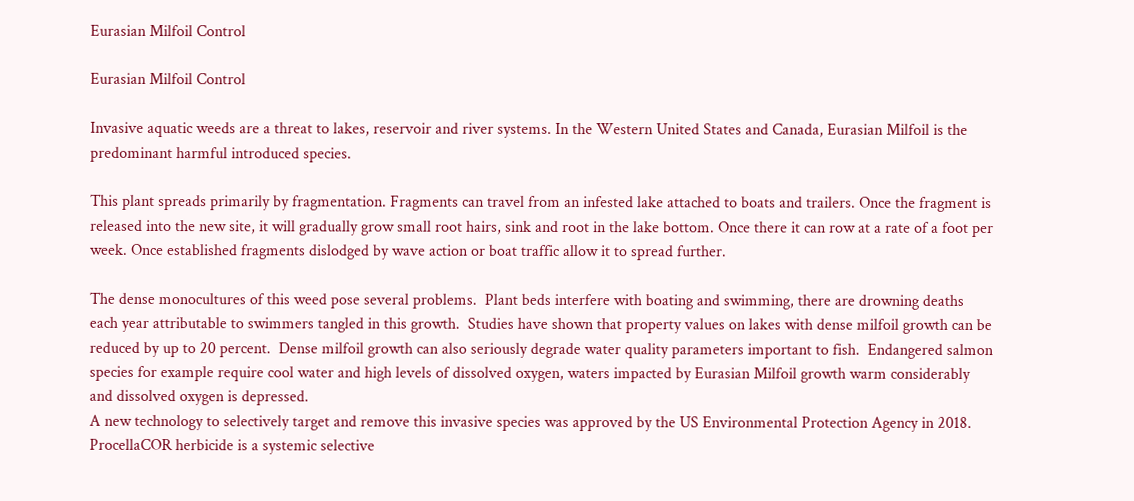Eurasian Milfoil Control

Eurasian Milfoil Control

Invasive aquatic weeds are a threat to lakes, reservoir and river systems. In the Western United States and Canada, Eurasian Milfoil is the predominant harmful introduced species.

This plant spreads primarily by fragmentation. Fragments can travel from an infested lake attached to boats and trailers. Once the fragment is released into the new site, it will gradually grow small root hairs, sink and root in the lake bottom. Once there it can row at a rate of a foot per week. Once established fragments dislodged by wave action or boat traffic allow it to spread further.

The dense monocultures of this weed pose several problems.  Plant beds interfere with boating and swimming, there are drowning deaths each year attributable to swimmers tangled in this growth.  Studies have shown that property values on lakes with dense milfoil growth can be reduced by up to 20 percent.  Dense milfoil growth can also seriously degrade water quality parameters important to fish.  Endangered salmon species for example require cool water and high levels of dissolved oxygen, waters impacted by Eurasian Milfoil growth warm considerably and dissolved oxygen is depressed.
A new technology to selectively target and remove this invasive species was approved by the US Environmental Protection Agency in 2018.  ProcellaCOR herbicide is a systemic selective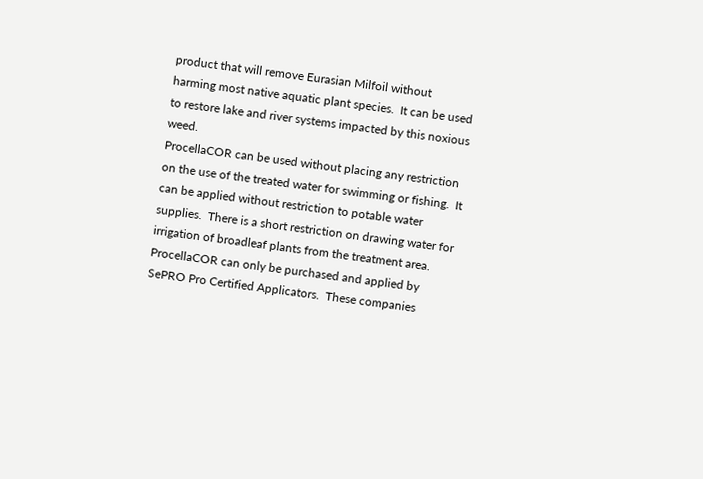product that will remove Eurasian Milfoil without harming most native aquatic plant species.  It can be used to restore lake and river systems impacted by this noxious weed.
ProcellaCOR can be used without placing any restriction on the use of the treated water for swimming or fishing.  It can be applied without restriction to potable water supplies.  There is a short restriction on drawing water for irrigation of broadleaf plants from the treatment area.
ProcellaCOR can only be purchased and applied by SePRO Pro Certified Applicators.  These companies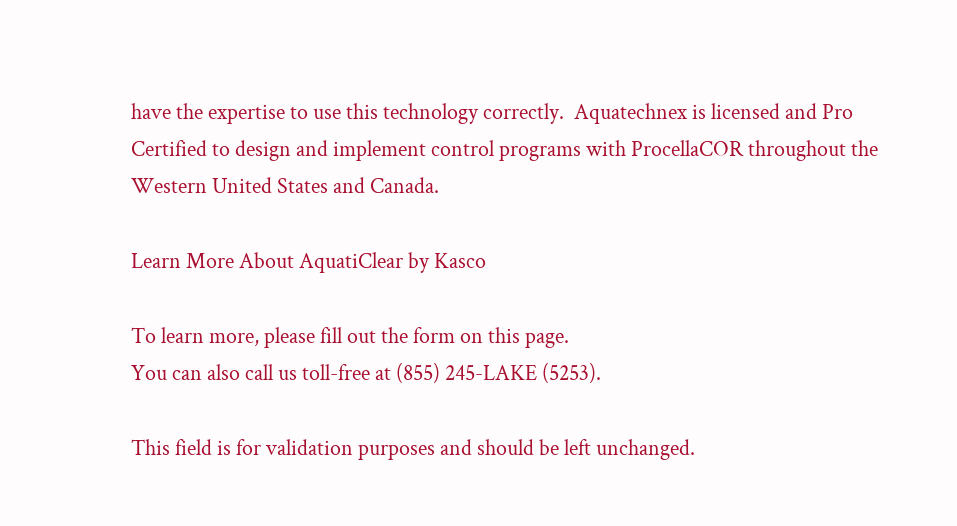have the expertise to use this technology correctly.  Aquatechnex is licensed and Pro Certified to design and implement control programs with ProcellaCOR throughout the Western United States and Canada.

Learn More About AquatiClear by Kasco

To learn more, please fill out the form on this page.
You can also call us toll-free at (855) 245-LAKE (5253).

This field is for validation purposes and should be left unchanged.